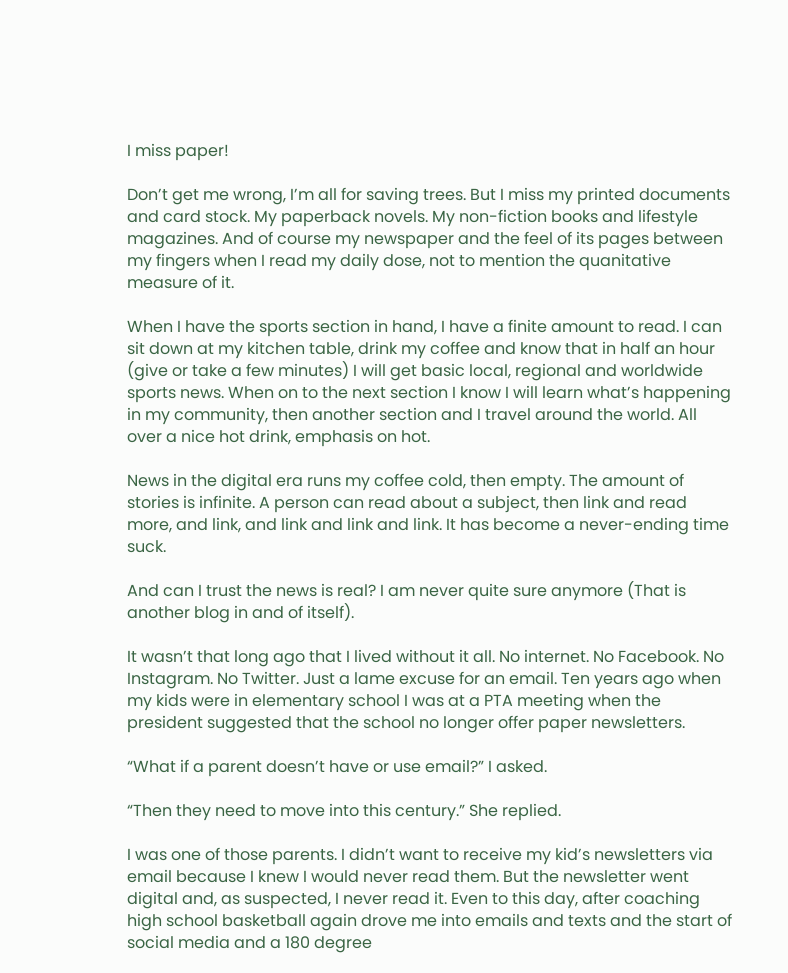I miss paper!

Don’t get me wrong, I’m all for saving trees. But I miss my printed documents and card stock. My paperback novels. My non-fiction books and lifestyle magazines. And of course my newspaper and the feel of its pages between my fingers when I read my daily dose, not to mention the quanitative measure of it.

When I have the sports section in hand, I have a finite amount to read. I can sit down at my kitchen table, drink my coffee and know that in half an hour (give or take a few minutes) I will get basic local, regional and worldwide sports news. When on to the next section I know I will learn what’s happening in my community, then another section and I travel around the world. All over a nice hot drink, emphasis on hot.

News in the digital era runs my coffee cold, then empty. The amount of stories is infinite. A person can read about a subject, then link and read more, and link, and link and link and link. It has become a never-ending time suck.

And can I trust the news is real? I am never quite sure anymore (That is another blog in and of itself).

It wasn’t that long ago that I lived without it all. No internet. No Facebook. No Instagram. No Twitter. Just a lame excuse for an email. Ten years ago when my kids were in elementary school I was at a PTA meeting when the president suggested that the school no longer offer paper newsletters.

“What if a parent doesn’t have or use email?” I asked.

“Then they need to move into this century.” She replied.

I was one of those parents. I didn’t want to receive my kid’s newsletters via email because I knew I would never read them. But the newsletter went digital and, as suspected, I never read it. Even to this day, after coaching high school basketball again drove me into emails and texts and the start of social media and a 180 degree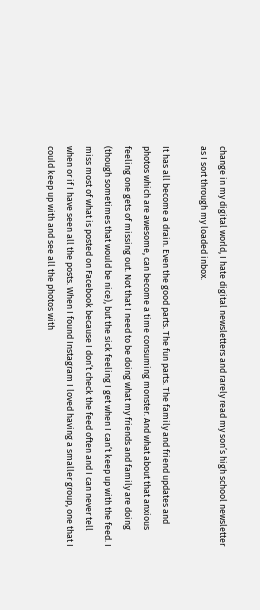change in my digital world, I hate digital newsletters and rarely read my son’s high school newsletter as I sort through my loaded inbox.

It has all become a drain. Even the good parts. The fun parts. The family and friend updates and photos which are awesome, can become a time consuming monster. And what about that anxious feeling one gets of missing out. Not that I need to be doing what my friends and family are doing (though sometimes that would be nice), but the sick feeling I get when I can’t keep up with the feed. I miss most of what is posted on Facebook because I don’t check the feed often and I can never tell when or if I have seen all the posts. When I found Instagram I loved having a smaller group, one that I could keep up with and see all the photos with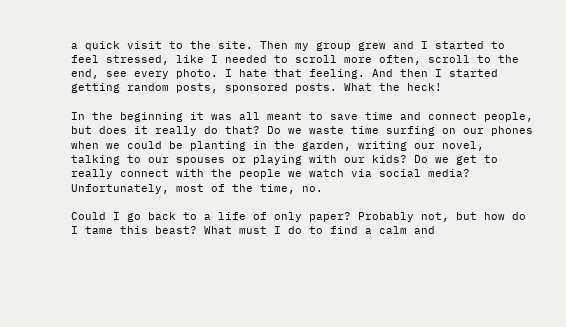a quick visit to the site. Then my group grew and I started to feel stressed, like I needed to scroll more often, scroll to the end, see every photo. I hate that feeling. And then I started getting random posts, sponsored posts. What the heck!

In the beginning it was all meant to save time and connect people, but does it really do that? Do we waste time surfing on our phones when we could be planting in the garden, writing our novel, talking to our spouses or playing with our kids? Do we get to really connect with the people we watch via social media? Unfortunately, most of the time, no.

Could I go back to a life of only paper? Probably not, but how do I tame this beast? What must I do to find a calm and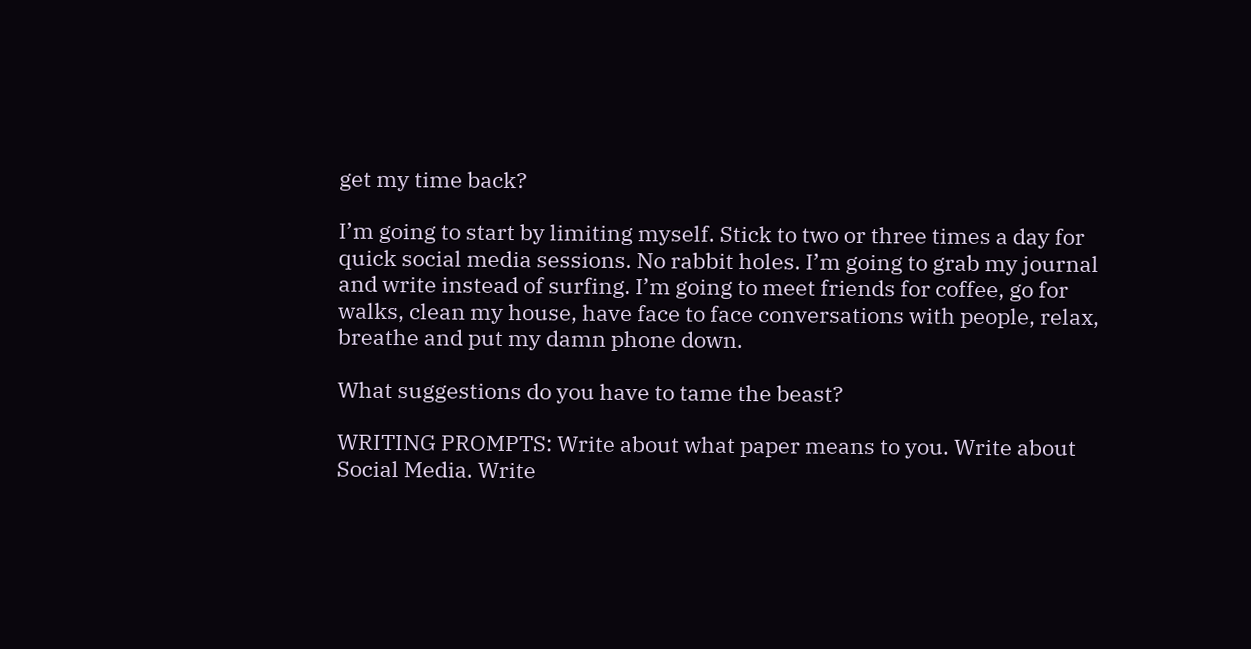get my time back?

I’m going to start by limiting myself. Stick to two or three times a day for quick social media sessions. No rabbit holes. I’m going to grab my journal and write instead of surfing. I’m going to meet friends for coffee, go for walks, clean my house, have face to face conversations with people, relax, breathe and put my damn phone down.

What suggestions do you have to tame the beast?

WRITING PROMPTS: Write about what paper means to you. Write about Social Media. Write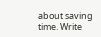about saving time. Write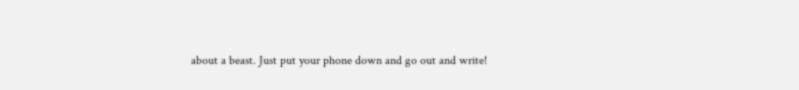about a beast. Just put your phone down and go out and write!